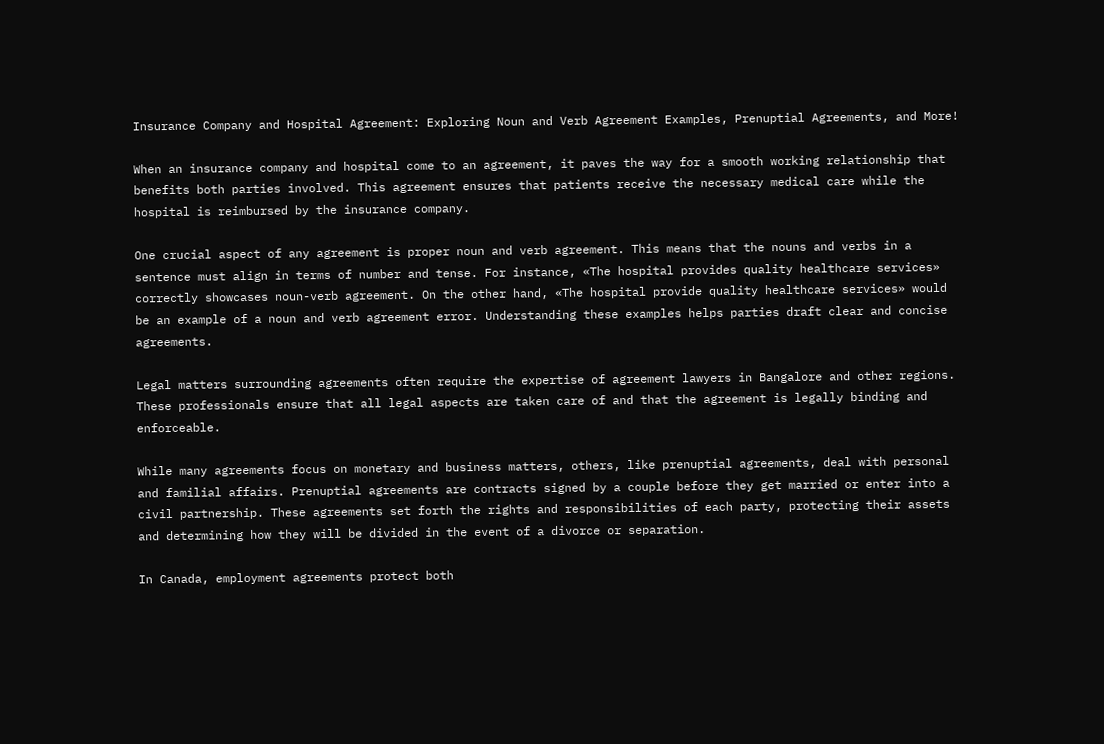Insurance Company and Hospital Agreement: Exploring Noun and Verb Agreement Examples, Prenuptial Agreements, and More!

When an insurance company and hospital come to an agreement, it paves the way for a smooth working relationship that benefits both parties involved. This agreement ensures that patients receive the necessary medical care while the hospital is reimbursed by the insurance company.

One crucial aspect of any agreement is proper noun and verb agreement. This means that the nouns and verbs in a sentence must align in terms of number and tense. For instance, «The hospital provides quality healthcare services» correctly showcases noun-verb agreement. On the other hand, «The hospital provide quality healthcare services» would be an example of a noun and verb agreement error. Understanding these examples helps parties draft clear and concise agreements.

Legal matters surrounding agreements often require the expertise of agreement lawyers in Bangalore and other regions. These professionals ensure that all legal aspects are taken care of and that the agreement is legally binding and enforceable.

While many agreements focus on monetary and business matters, others, like prenuptial agreements, deal with personal and familial affairs. Prenuptial agreements are contracts signed by a couple before they get married or enter into a civil partnership. These agreements set forth the rights and responsibilities of each party, protecting their assets and determining how they will be divided in the event of a divorce or separation.

In Canada, employment agreements protect both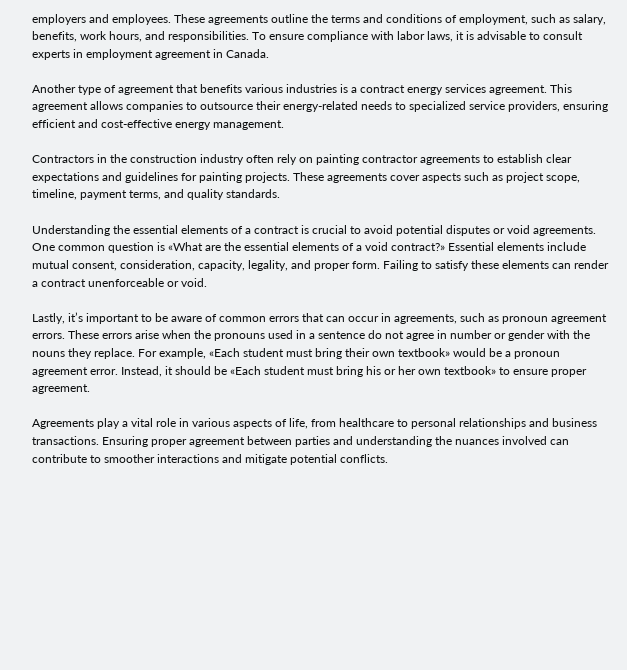employers and employees. These agreements outline the terms and conditions of employment, such as salary, benefits, work hours, and responsibilities. To ensure compliance with labor laws, it is advisable to consult experts in employment agreement in Canada.

Another type of agreement that benefits various industries is a contract energy services agreement. This agreement allows companies to outsource their energy-related needs to specialized service providers, ensuring efficient and cost-effective energy management.

Contractors in the construction industry often rely on painting contractor agreements to establish clear expectations and guidelines for painting projects. These agreements cover aspects such as project scope, timeline, payment terms, and quality standards.

Understanding the essential elements of a contract is crucial to avoid potential disputes or void agreements. One common question is «What are the essential elements of a void contract?» Essential elements include mutual consent, consideration, capacity, legality, and proper form. Failing to satisfy these elements can render a contract unenforceable or void.

Lastly, it’s important to be aware of common errors that can occur in agreements, such as pronoun agreement errors. These errors arise when the pronouns used in a sentence do not agree in number or gender with the nouns they replace. For example, «Each student must bring their own textbook» would be a pronoun agreement error. Instead, it should be «Each student must bring his or her own textbook» to ensure proper agreement.

Agreements play a vital role in various aspects of life, from healthcare to personal relationships and business transactions. Ensuring proper agreement between parties and understanding the nuances involved can contribute to smoother interactions and mitigate potential conflicts.